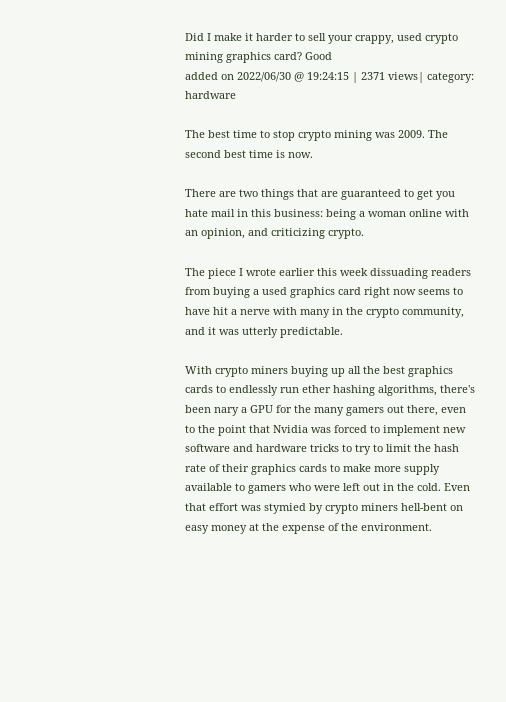Did I make it harder to sell your crappy, used crypto mining graphics card? Good
added on 2022/06/30 @ 19:24:15 | 2371 views| category: hardware

The best time to stop crypto mining was 2009. The second best time is now.

There are two things that are guaranteed to get you hate mail in this business: being a woman online with an opinion, and criticizing crypto.

The piece I wrote earlier this week dissuading readers from buying a used graphics card right now seems to have hit a nerve with many in the crypto community, and it was utterly predictable.

With crypto miners buying up all the best graphics cards to endlessly run ether hashing algorithms, there's been nary a GPU for the many gamers out there, even to the point that Nvidia was forced to implement new software and hardware tricks to try to limit the hash rate of their graphics cards to make more supply available to gamers who were left out in the cold. Even that effort was stymied by crypto miners hell-bent on easy money at the expense of the environment.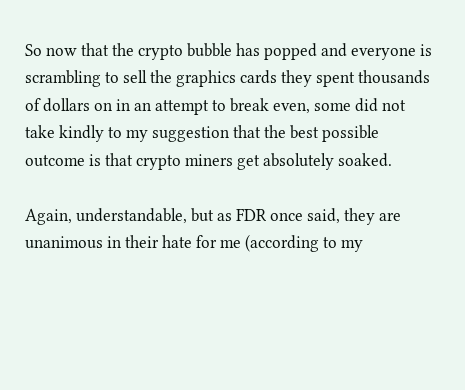So now that the crypto bubble has popped and everyone is scrambling to sell the graphics cards they spent thousands of dollars on in an attempt to break even, some did not take kindly to my suggestion that the best possible outcome is that crypto miners get absolutely soaked.

Again, understandable, but as FDR once said, they are unanimous in their hate for me (according to my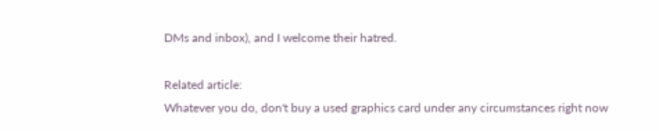DMs and inbox), and I welcome their hatred.

Related article:
Whatever you do, don't buy a used graphics card under any circumstances right now